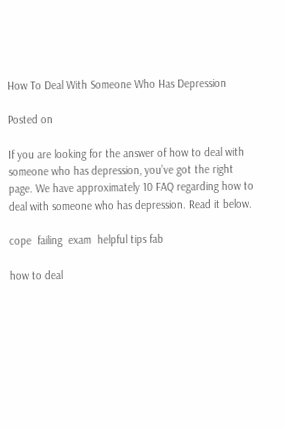How To Deal With Someone Who Has Depression

Posted on

If you are looking for the answer of how to deal with someone who has depression, you’ve got the right page. We have approximately 10 FAQ regarding how to deal with someone who has depression. Read it below.

cope  failing  exam  helpful tips fab

how to deal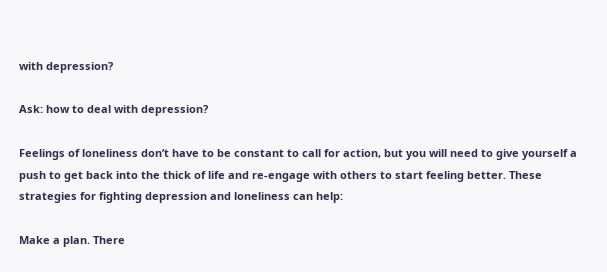with depression?

Ask: how to deal with depression?

Feelings of loneliness don’t have to be constant to call for action, but you will need to give yourself a push to get back into the thick of life and re-engage with others to start feeling better. These strategies for fighting depression and loneliness can help:

Make a plan. There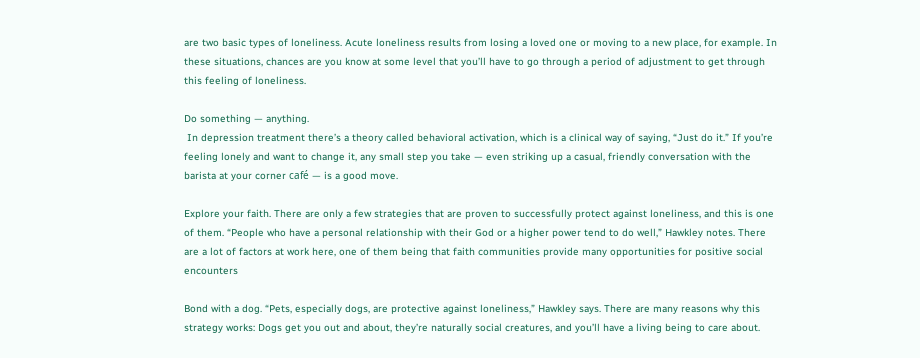are two basic types of loneliness. Acute loneliness results from losing a loved one or moving to a new place, for example. In these situations, chances are you know at some level that you’ll have to go through a period of adjustment to get through this feeling of loneliness.

Do something — anything.
 In depression treatment there’s a theory called behavioral activation, which is a clinical way of saying, “Just do it.” If you’re feeling lonely and want to change it, any small step you take — even striking up a casual, friendly conversation with the barista at your corner café — is a good move.

Explore your faith. There are only a few strategies that are proven to successfully protect against loneliness, and this is one of them. “People who have a personal relationship with their God or a higher power tend to do well,” Hawkley notes. There are a lot of factors at work here, one of them being that faith communities provide many opportunities for positive social encounters

Bond with a dog. “Pets, especially dogs, are protective against loneliness,” Hawkley says. There are many reasons why this strategy works: Dogs get you out and about, they’re naturally social creatures, and you’ll have a living being to care about.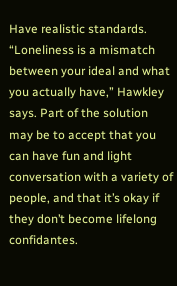Have realistic standards. “Loneliness is a mismatch between your ideal and what you actually have,” Hawkley says. Part of the solution may be to accept that you can have fun and light conversation with a variety of people, and that it’s okay if they don’t become lifelong confidantes.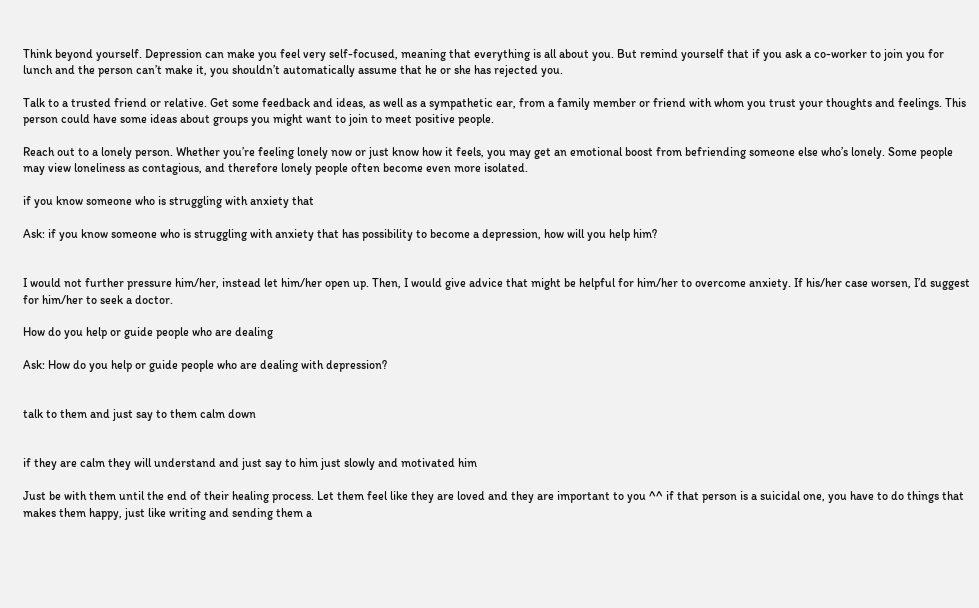Think beyond yourself. Depression can make you feel very self-focused, meaning that everything is all about you. But remind yourself that if you ask a co-worker to join you for lunch and the person can’t make it, you shouldn’t automatically assume that he or she has rejected you.

Talk to a trusted friend or relative. Get some feedback and ideas, as well as a sympathetic ear, from a family member or friend with whom you trust your thoughts and feelings. This person could have some ideas about groups you might want to join to meet positive people.

Reach out to a lonely person. Whether you’re feeling lonely now or just know how it feels, you may get an emotional boost from befriending someone else who’s lonely. Some people may view loneliness as contagious, and therefore lonely people often become even more isolated.

if you know someone who is struggling with anxiety that

Ask: if you know someone who is struggling with anxiety that has possibility to become a depression, how will you help him?


I would not further pressure him/her, instead let him/her open up. Then, I would give advice that might be helpful for him/her to overcome anxiety. If his/her case worsen, I’d suggest for him/her to seek a doctor.

How do you help or guide people who are dealing

Ask: How do you help or guide people who are dealing with depression?


talk to them and just say to them calm down


if they are calm they will understand and just say to him just slowly and motivated him

Just be with them until the end of their healing process. Let them feel like they are loved and they are important to you ^^ if that person is a suicidal one, you have to do things that makes them happy, just like writing and sending them a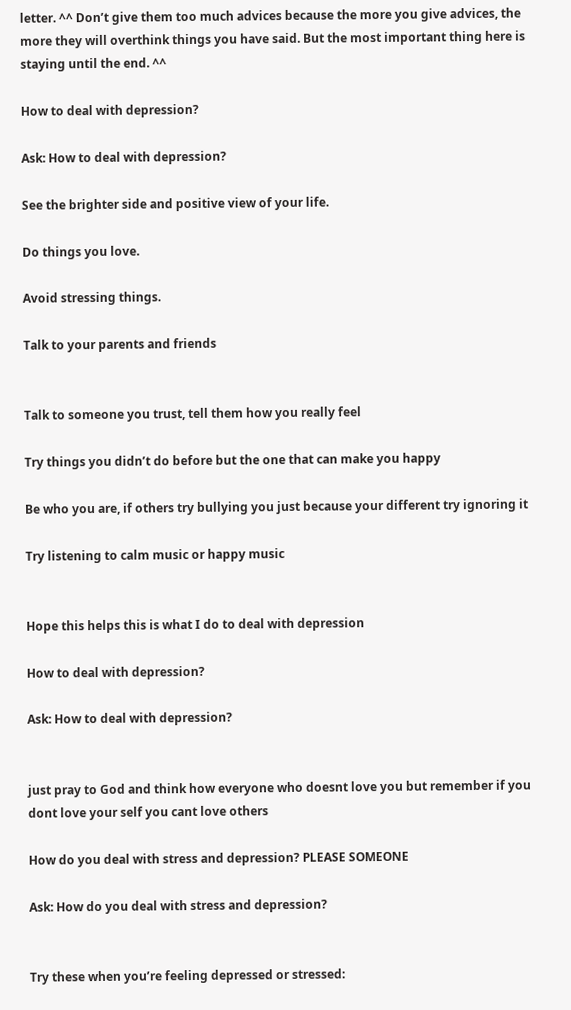letter. ^^ Don’t give them too much advices because the more you give advices, the more they will overthink things you have said. But the most important thing here is staying until the end. ^^

How to deal with depression?

Ask: How to deal with depression?

See the brighter side and positive view of your life.

Do things you love.

Avoid stressing things.

Talk to your parents and friends


Talk to someone you trust, tell them how you really feel

Try things you didn’t do before but the one that can make you happy

Be who you are, if others try bullying you just because your different try ignoring it

Try listening to calm music or happy music


Hope this helps this is what I do to deal with depression

How to deal with depression?

Ask: How to deal with depression?


just pray to God and think how everyone who doesnt love you but remember if you dont love your self you cant love others

How do you deal with stress and depression? PLEASE SOMEONE

Ask: How do you deal with stress and depression?


Try these when you’re feeling depressed or stressed: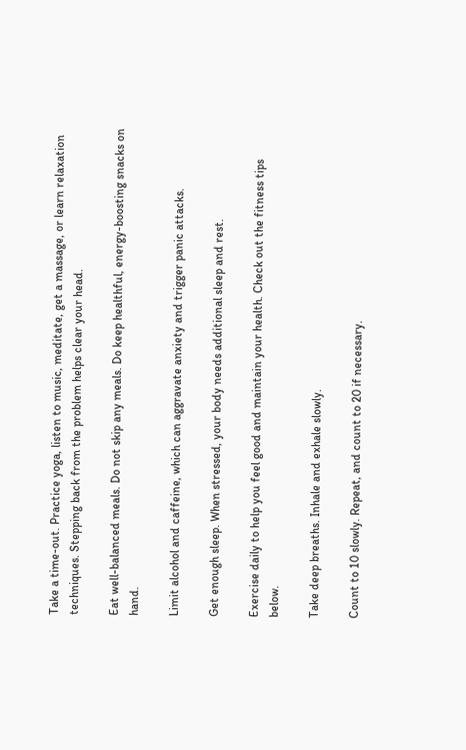Take a time-out. Practice yoga, listen to music, meditate, get a massage, or learn relaxation techniques. Stepping back from the problem helps clear your head.

Eat well-balanced meals. Do not skip any meals. Do keep healthful, energy-boosting snacks on hand.

Limit alcohol and caffeine, which can aggravate anxiety and trigger panic attacks.

Get enough sleep. When stressed, your body needs additional sleep and rest.

Exercise daily to help you feel good and maintain your health. Check out the fitness tips below.

Take deep breaths. Inhale and exhale slowly.

Count to 10 slowly. Repeat, and count to 20 if necessary.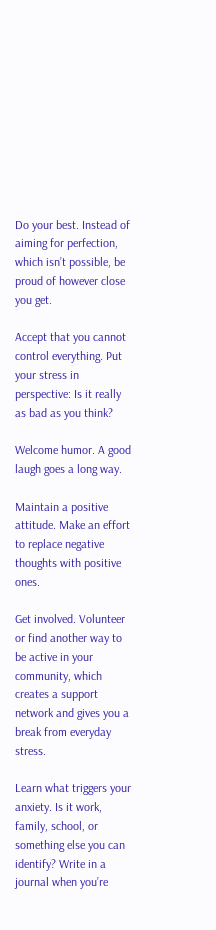Do your best. Instead of aiming for perfection, which isn’t possible, be proud of however close you get.

Accept that you cannot control everything. Put your stress in perspective: Is it really as bad as you think?

Welcome humor. A good laugh goes a long way.

Maintain a positive attitude. Make an effort to replace negative thoughts with positive ones.

Get involved. Volunteer or find another way to be active in your community, which creates a support network and gives you a break from everyday stress.

Learn what triggers your anxiety. Is it work, family, school, or something else you can identify? Write in a journal when you’re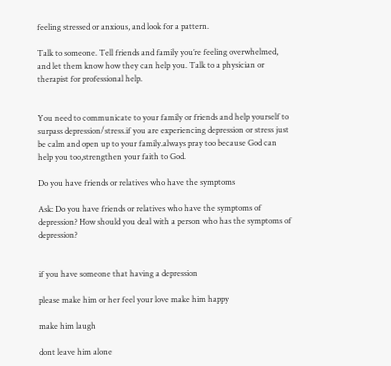feeling stressed or anxious, and look for a pattern.

Talk to someone. Tell friends and family you’re feeling overwhelmed, and let them know how they can help you. Talk to a physician or therapist for professional help.


You need to communicate to your family or friends and help yourself to surpass depression/stress.if you are experiencing depression or stress just be calm and open up to your family.always pray too because God can help you too,strengthen your faith to God.

Do you have friends or relatives who have the symptoms

Ask: Do you have friends or relatives who have the symptoms of depression? How should you deal with a person who has the symptoms of depression?


if you have someone that having a depression

please make him or her feel your love make him happy

make him laugh

dont leave him alone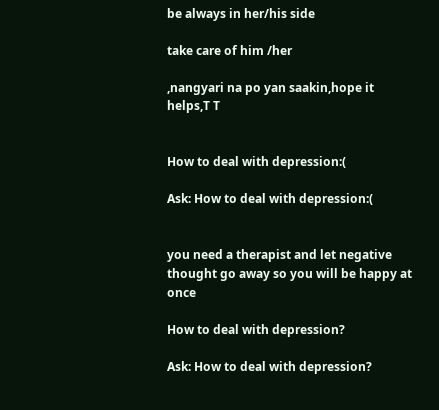be always in her/his side

take care of him /her

,nangyari na po yan saakin,hope it helps,T T


How to deal with depression:(

Ask: How to deal with depression:(


you need a therapist and let negative thought go away so you will be happy at once

How to deal with depression?

Ask: How to deal with depression?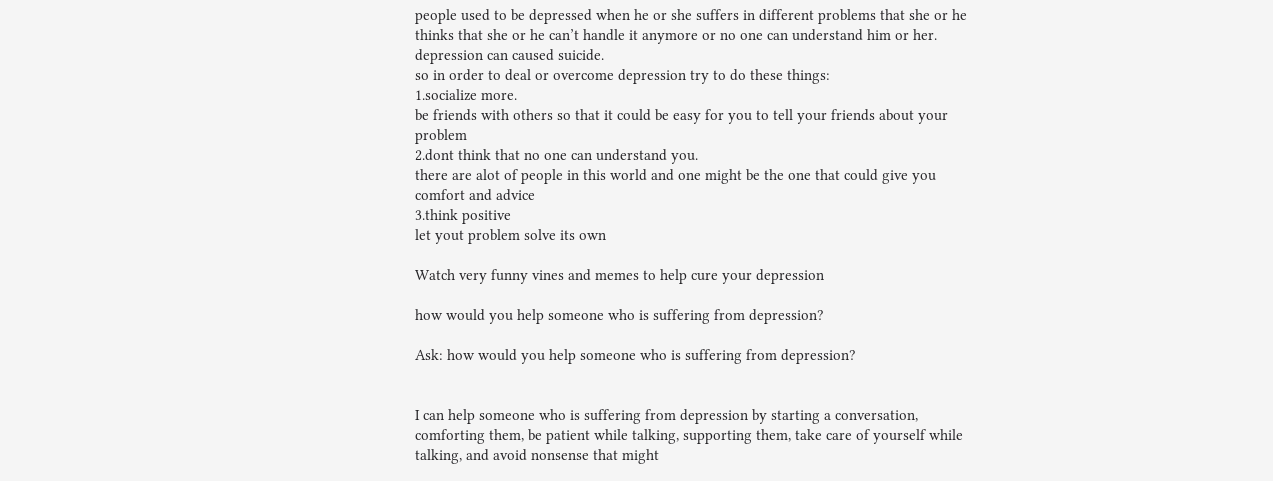people used to be depressed when he or she suffers in different problems that she or he thinks that she or he can’t handle it anymore or no one can understand him or her.
depression can caused suicide.
so in order to deal or overcome depression try to do these things:
1.socialize more.
be friends with others so that it could be easy for you to tell your friends about your problem
2.dont think that no one can understand you.
there are alot of people in this world and one might be the one that could give you comfort and advice
3.think positive
let yout problem solve its own

Watch very funny vines and memes to help cure your depression

how would you help someone who is suffering from depression?

Ask: how would you help someone who is suffering from depression?


I can help someone who is suffering from depression by starting a conversation, comforting them, be patient while talking, supporting them, take care of yourself while talking, and avoid nonsense that might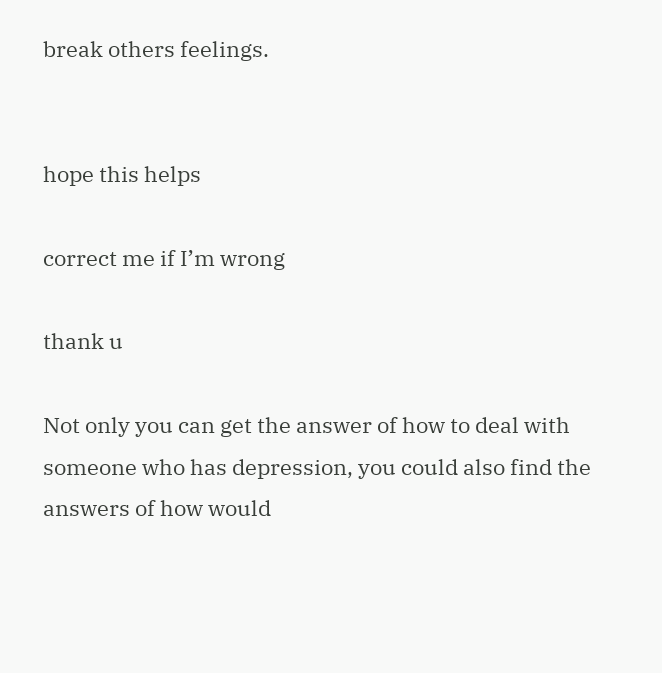break others feelings.


hope this helps

correct me if I’m wrong

thank u

Not only you can get the answer of how to deal with someone who has depression, you could also find the answers of how would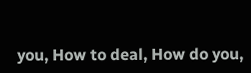you, How to deal, How do you,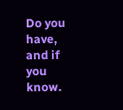Do you have, and if you know.